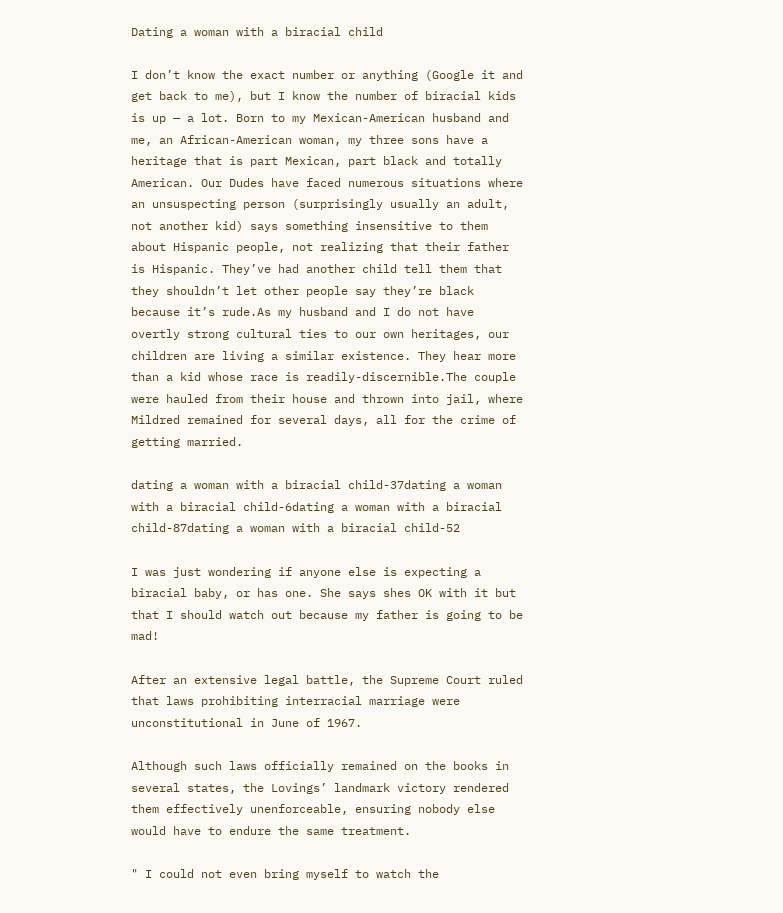Dating a woman with a biracial child

I don’t know the exact number or anything (Google it and get back to me), but I know the number of biracial kids is up — a lot. Born to my Mexican-American husband and me, an African-American woman, my three sons have a heritage that is part Mexican, part black and totally American. Our Dudes have faced numerous situations where an unsuspecting person (surprisingly usually an adult, not another kid) says something insensitive to them about Hispanic people, not realizing that their father is Hispanic. They’ve had another child tell them that they shouldn’t let other people say they’re black because it’s rude.As my husband and I do not have overtly strong cultural ties to our own heritages, our children are living a similar existence. They hear more than a kid whose race is readily-discernible.The couple were hauled from their house and thrown into jail, where Mildred remained for several days, all for the crime of getting married.

dating a woman with a biracial child-37dating a woman with a biracial child-6dating a woman with a biracial child-87dating a woman with a biracial child-52

I was just wondering if anyone else is expecting a biracial baby, or has one. She says shes OK with it but that I should watch out because my father is going to be mad!

After an extensive legal battle, the Supreme Court ruled that laws prohibiting interracial marriage were unconstitutional in June of 1967.

Although such laws officially remained on the books in several states, the Lovings’ landmark victory rendered them effectively unenforceable, ensuring nobody else would have to endure the same treatment.

" I could not even bring myself to watch the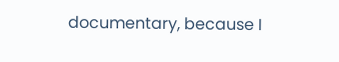documentary, because I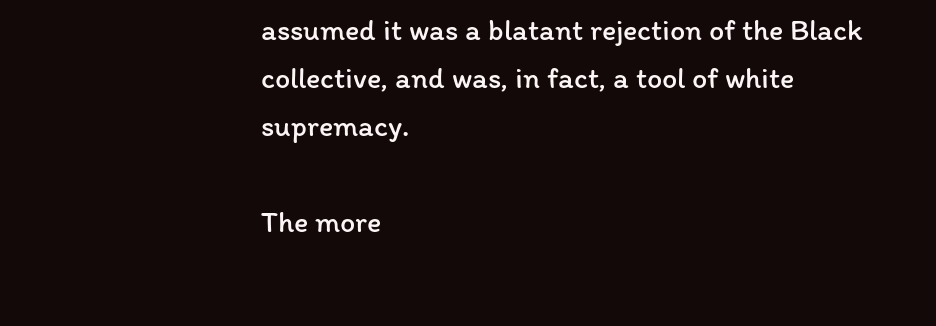assumed it was a blatant rejection of the Black collective, and was, in fact, a tool of white supremacy.

The more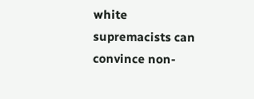white supremacists can convince non-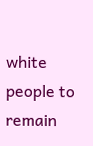white people to remain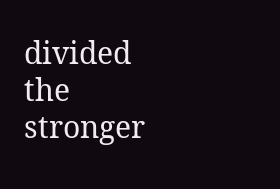divided the stronger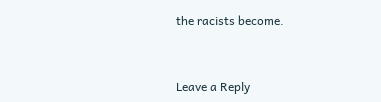the racists become.


Leave a Reply